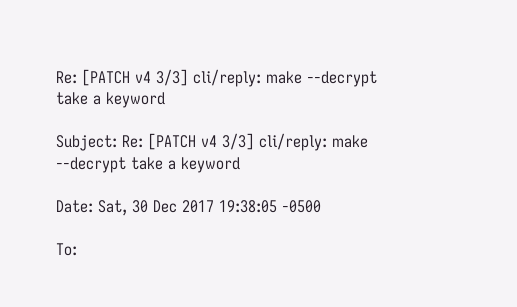Re: [PATCH v4 3/3] cli/reply: make --decrypt take a keyword

Subject: Re: [PATCH v4 3/3] cli/reply: make --decrypt take a keyword

Date: Sat, 30 Dec 2017 19:38:05 -0500

To: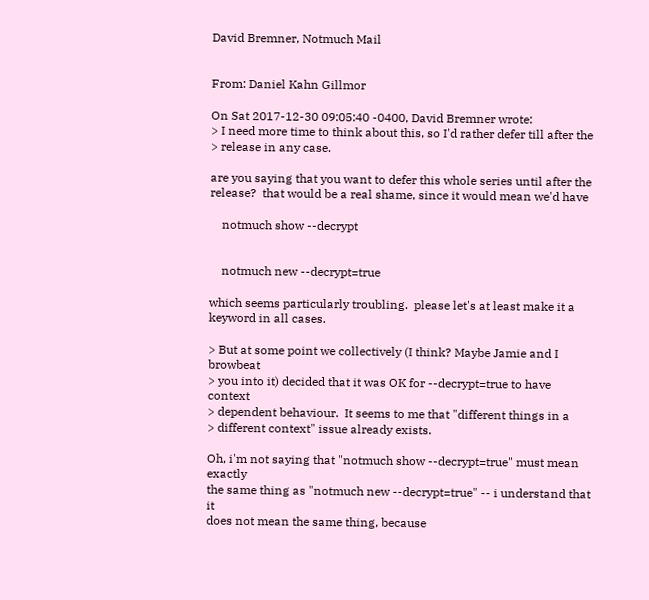David Bremner, Notmuch Mail


From: Daniel Kahn Gillmor

On Sat 2017-12-30 09:05:40 -0400, David Bremner wrote:
> I need more time to think about this, so I'd rather defer till after the
> release in any case.

are you saying that you want to defer this whole series until after the
release?  that would be a real shame, since it would mean we'd have

    notmuch show --decrypt


    notmuch new --decrypt=true

which seems particularly troubling.  please let's at least make it a
keyword in all cases.

> But at some point we collectively (I think? Maybe Jamie and I browbeat
> you into it) decided that it was OK for --decrypt=true to have context
> dependent behaviour.  It seems to me that "different things in a
> different context" issue already exists.

Oh, i'm not saying that "notmuch show --decrypt=true" must mean exactly
the same thing as "notmuch new --decrypt=true" -- i understand that it
does not mean the same thing, because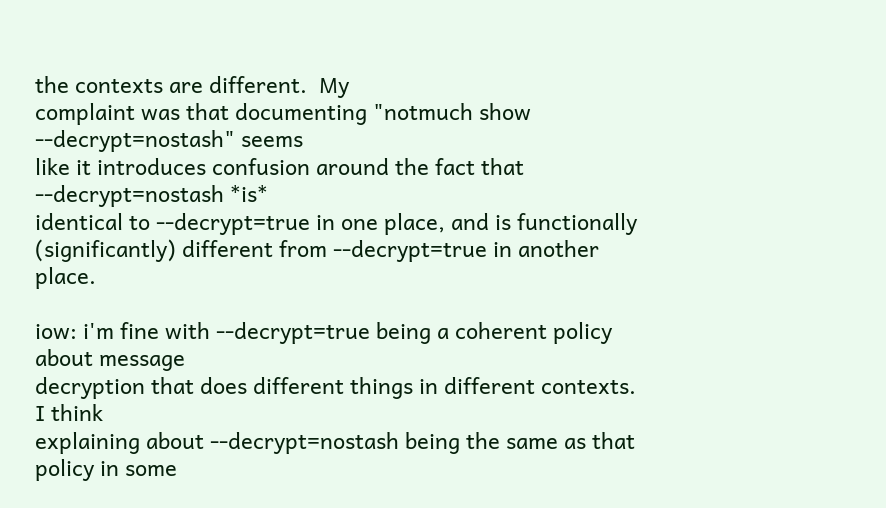the contexts are different.  My
complaint was that documenting "notmuch show --decrypt=nostash" seems
like it introduces confusion around the fact that --decrypt=nostash *is*
identical to --decrypt=true in one place, and is functionally
(significantly) different from --decrypt=true in another place.

iow: i'm fine with --decrypt=true being a coherent policy about message
decryption that does different things in different contexts.  I think
explaining about --decrypt=nostash being the same as that policy in some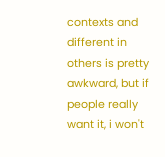contexts and different in others is pretty awkward, but if people really
want it, i won't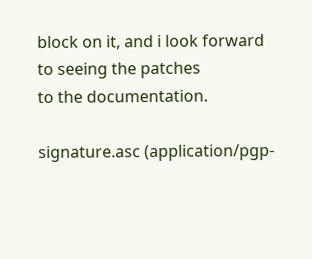block on it, and i look forward to seeing the patches
to the documentation.

signature.asc (application/pgp-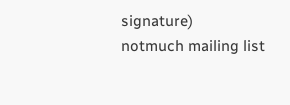signature)
notmuch mailing list